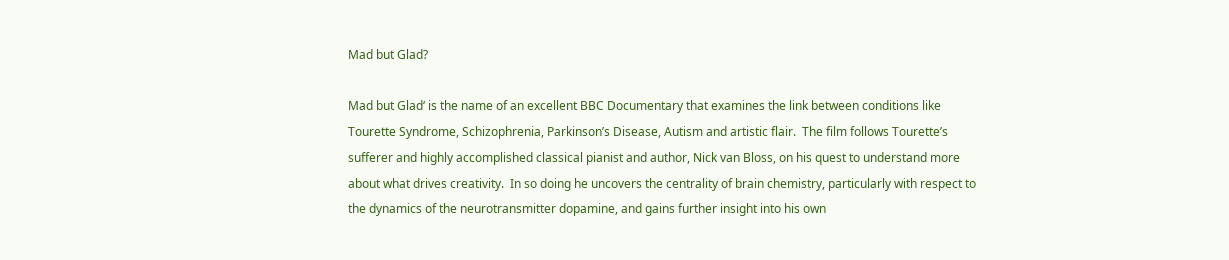Mad but Glad?

Mad but Glad‘ is the name of an excellent BBC Documentary that examines the link between conditions like Tourette Syndrome, Schizophrenia, Parkinson’s Disease, Autism and artistic flair.  The film follows Tourette’s sufferer and highly accomplished classical pianist and author, Nick van Bloss, on his quest to understand more about what drives creativity.  In so doing he uncovers the centrality of brain chemistry, particularly with respect to the dynamics of the neurotransmitter dopamine, and gains further insight into his own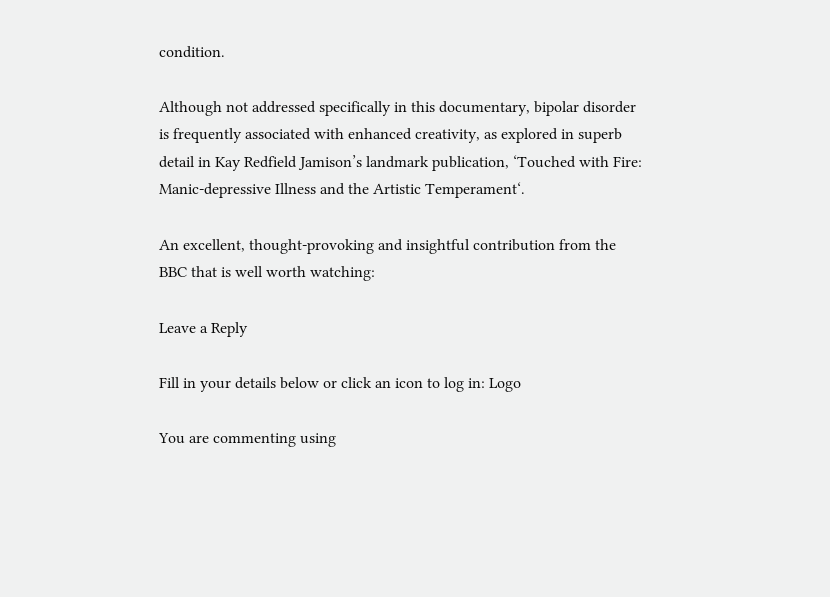condition.

Although not addressed specifically in this documentary, bipolar disorder is frequently associated with enhanced creativity, as explored in superb detail in Kay Redfield Jamison’s landmark publication, ‘Touched with Fire: Manic-depressive Illness and the Artistic Temperament‘.

An excellent, thought-provoking and insightful contribution from the BBC that is well worth watching:

Leave a Reply

Fill in your details below or click an icon to log in: Logo

You are commenting using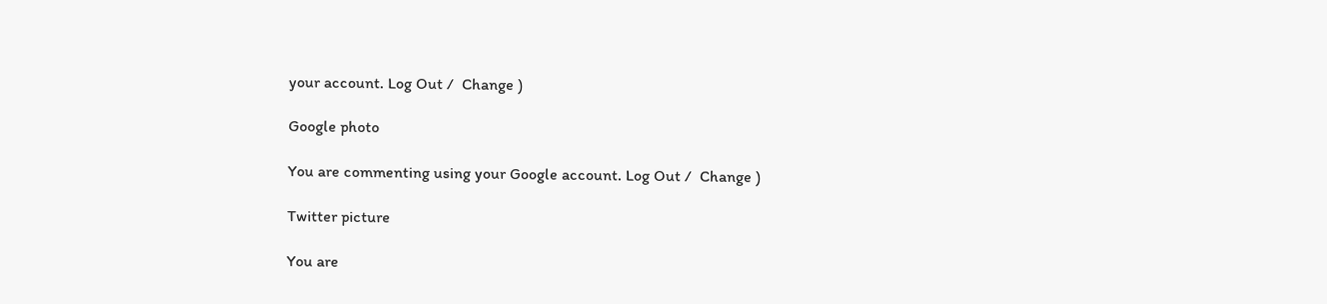your account. Log Out /  Change )

Google photo

You are commenting using your Google account. Log Out /  Change )

Twitter picture

You are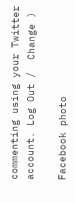commenting using your Twitter account. Log Out /  Change )

Facebook photo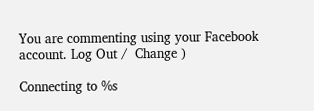You are commenting using your Facebook account. Log Out /  Change )

Connecting to %s